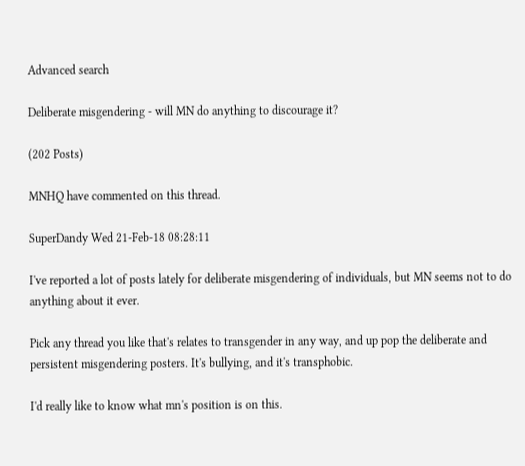Advanced search

Deliberate misgendering - will MN do anything to discourage it?

(202 Posts)

MNHQ have commented on this thread.

SuperDandy Wed 21-Feb-18 08:28:11

I've reported a lot of posts lately for deliberate misgendering of individuals, but MN seems not to do anything about it ever.

Pick any thread you like that's relates to transgender in any way, and up pop the deliberate and persistent misgendering posters. It's bullying, and it's transphobic.

I'd really like to know what mn's position is on this.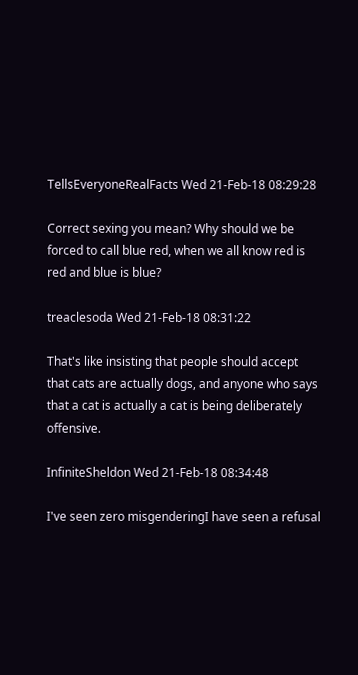TellsEveryoneRealFacts Wed 21-Feb-18 08:29:28

Correct sexing you mean? Why should we be forced to call blue red, when we all know red is red and blue is blue?

treaclesoda Wed 21-Feb-18 08:31:22

That's like insisting that people should accept that cats are actually dogs, and anyone who says that a cat is actually a cat is being deliberately offensive.

InfiniteSheldon Wed 21-Feb-18 08:34:48

I've seen zero misgenderingI have seen a refusal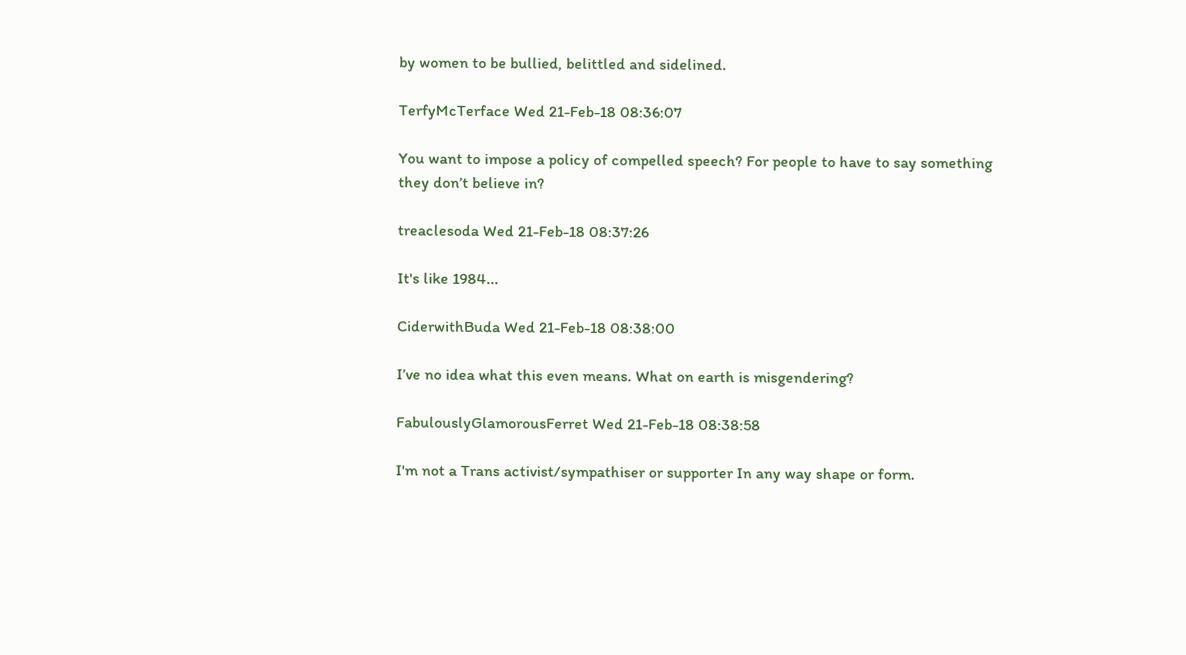by women to be bullied, belittled and sidelined.

TerfyMcTerface Wed 21-Feb-18 08:36:07

You want to impose a policy of compelled speech? For people to have to say something they don’t believe in?

treaclesoda Wed 21-Feb-18 08:37:26

It's like 1984...

CiderwithBuda Wed 21-Feb-18 08:38:00

I’ve no idea what this even means. What on earth is misgendering?

FabulouslyGlamorousFerret Wed 21-Feb-18 08:38:58

I'm not a Trans activist/sympathiser or supporter In any way shape or form.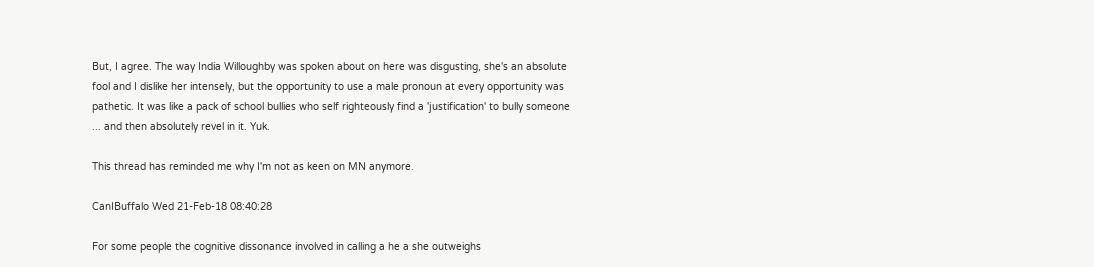But, I agree. The way India Willoughby was spoken about on here was disgusting, she's an absolute fool and I dislike her intensely, but the opportunity to use a male pronoun at every opportunity was pathetic. It was like a pack of school bullies who self righteously find a 'justification' to bully someone ... and then absolutely revel in it. Yuk.

This thread has reminded me why I'm not as keen on MN anymore.

CanIBuffalo Wed 21-Feb-18 08:40:28

For some people the cognitive dissonance involved in calling a he a she outweighs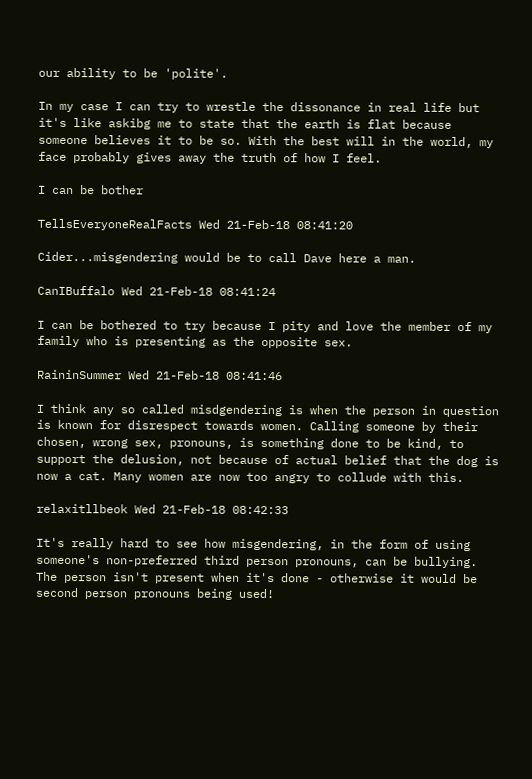our ability to be 'polite'.

In my case I can try to wrestle the dissonance in real life but it's like askibg me to state that the earth is flat because someone believes it to be so. With the best will in the world, my face probably gives away the truth of how I feel.

I can be bother

TellsEveryoneRealFacts Wed 21-Feb-18 08:41:20

Cider...misgendering would be to call Dave here a man.

CanIBuffalo Wed 21-Feb-18 08:41:24

I can be bothered to try because I pity and love the member of my family who is presenting as the opposite sex.

RaininSummer Wed 21-Feb-18 08:41:46

I think any so called misdgendering is when the person in question is known for disrespect towards women. Calling someone by their chosen, wrong sex, pronouns, is something done to be kind, to support the delusion, not because of actual belief that the dog is now a cat. Many women are now too angry to collude with this.

relaxitllbeok Wed 21-Feb-18 08:42:33

It's really hard to see how misgendering, in the form of using someone's non-preferred third person pronouns, can be bullying. The person isn't present when it's done - otherwise it would be second person pronouns being used!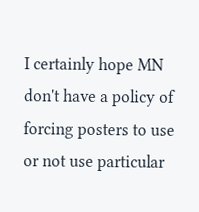I certainly hope MN don't have a policy of forcing posters to use or not use particular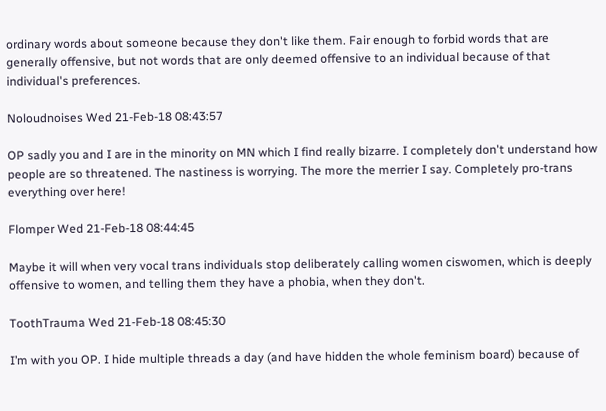ordinary words about someone because they don't like them. Fair enough to forbid words that are generally offensive, but not words that are only deemed offensive to an individual because of that individual's preferences.

Noloudnoises Wed 21-Feb-18 08:43:57

OP sadly you and I are in the minority on MN which I find really bizarre. I completely don't understand how people are so threatened. The nastiness is worrying. The more the merrier I say. Completely pro-trans everything over here!

Flomper Wed 21-Feb-18 08:44:45

Maybe it will when very vocal trans individuals stop deliberately calling women ciswomen, which is deeply offensive to women, and telling them they have a phobia, when they don't.

ToothTrauma Wed 21-Feb-18 08:45:30

I’m with you OP. I hide multiple threads a day (and have hidden the whole feminism board) because of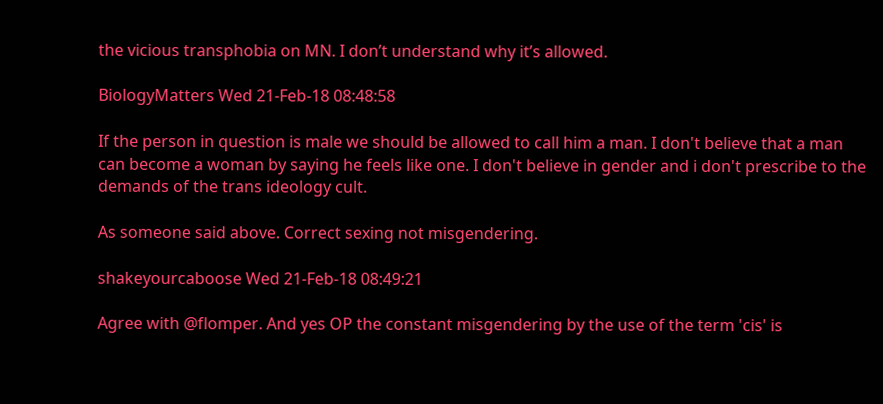the vicious transphobia on MN. I don’t understand why it’s allowed.

BiologyMatters Wed 21-Feb-18 08:48:58

If the person in question is male we should be allowed to call him a man. I don't believe that a man can become a woman by saying he feels like one. I don't believe in gender and i don't prescribe to the demands of the trans ideology cult.

As someone said above. Correct sexing not misgendering.

shakeyourcaboose Wed 21-Feb-18 08:49:21

Agree with @flomper. And yes OP the constant misgendering by the use of the term 'cis' is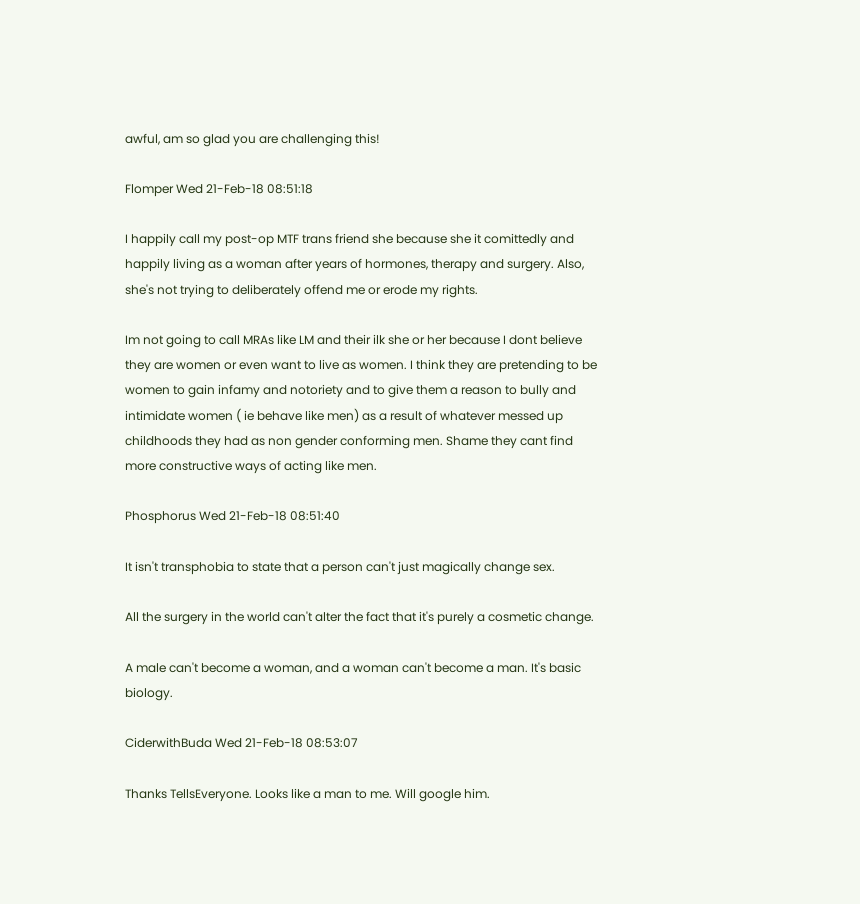awful, am so glad you are challenging this!

Flomper Wed 21-Feb-18 08:51:18

I happily call my post-op MTF trans friend she because she it comittedly and happily living as a woman after years of hormones, therapy and surgery. Also, she's not trying to deliberately offend me or erode my rights.

Im not going to call MRAs like LM and their ilk she or her because I dont believe they are women or even want to live as women. I think they are pretending to be women to gain infamy and notoriety and to give them a reason to bully and intimidate women ( ie behave like men) as a result of whatever messed up childhoods they had as non gender conforming men. Shame they cant find more constructive ways of acting like men.

Phosphorus Wed 21-Feb-18 08:51:40

It isn't transphobia to state that a person can't just magically change sex.

All the surgery in the world can't alter the fact that it's purely a cosmetic change.

A male can't become a woman, and a woman can't become a man. It's basic biology.

CiderwithBuda Wed 21-Feb-18 08:53:07

Thanks TellsEveryone. Looks like a man to me. Will google him.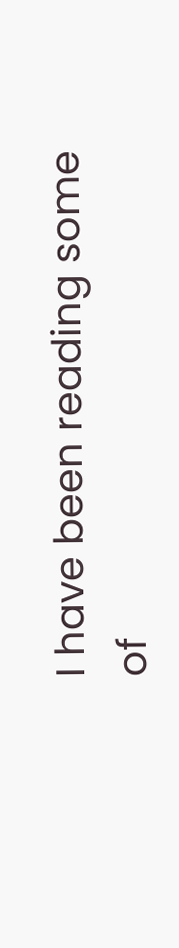I have been reading some of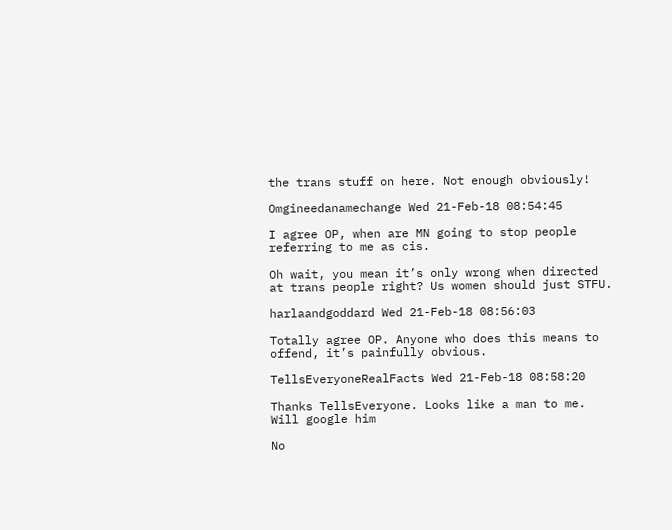the trans stuff on here. Not enough obviously!

Omgineedanamechange Wed 21-Feb-18 08:54:45

I agree OP, when are MN going to stop people referring to me as cis.

Oh wait, you mean it’s only wrong when directed at trans people right? Us women should just STFU.

harlaandgoddard Wed 21-Feb-18 08:56:03

Totally agree OP. Anyone who does this means to offend, it’s painfully obvious.

TellsEveryoneRealFacts Wed 21-Feb-18 08:58:20

Thanks TellsEveryone. Looks like a man to me. Will google him

No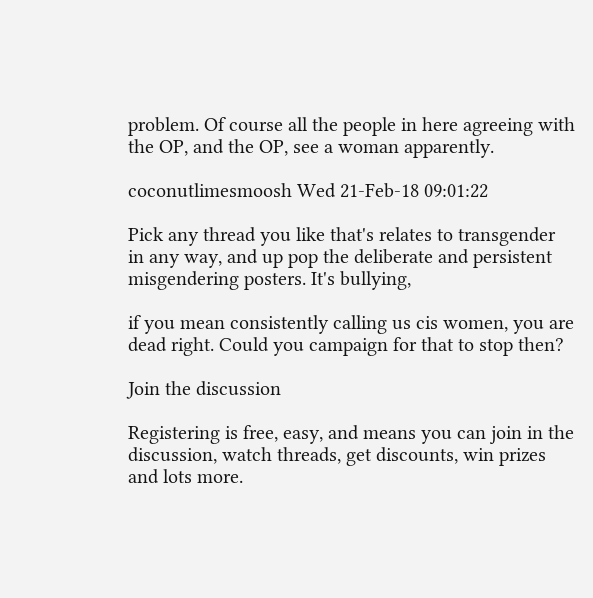problem. Of course all the people in here agreeing with the OP, and the OP, see a woman apparently.

coconutlimesmoosh Wed 21-Feb-18 09:01:22

Pick any thread you like that's relates to transgender in any way, and up pop the deliberate and persistent misgendering posters. It's bullying,

if you mean consistently calling us cis women, you are dead right. Could you campaign for that to stop then?

Join the discussion

Registering is free, easy, and means you can join in the discussion, watch threads, get discounts, win prizes and lots more.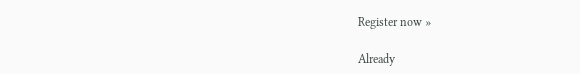Register now »

Already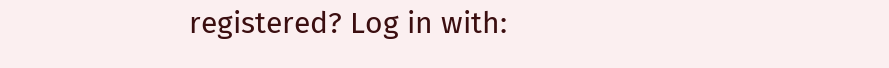registered? Log in with: